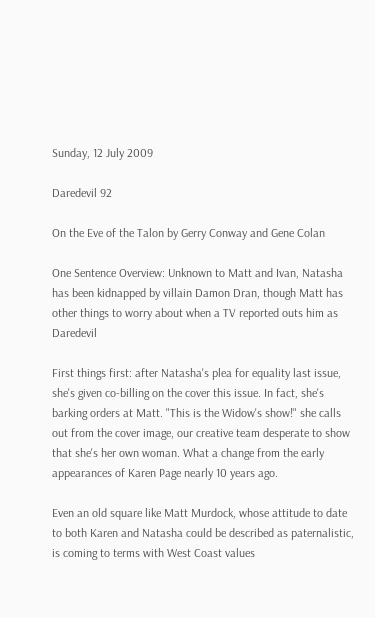Sunday, 12 July 2009

Daredevil 92

On the Eve of the Talon by Gerry Conway and Gene Colan

One Sentence Overview: Unknown to Matt and Ivan, Natasha has been kidnapped by villain Damon Dran, though Matt has other things to worry about when a TV reported outs him as Daredevil

First things first: after Natasha's plea for equality last issue, she's given co-billing on the cover this issue. In fact, she's barking orders at Matt. "This is the Widow's show!" she calls out from the cover image, our creative team desperate to show that she's her own woman. What a change from the early appearances of Karen Page nearly 10 years ago.

Even an old square like Matt Murdock, whose attitude to date to both Karen and Natasha could be described as paternalistic, is coming to terms with West Coast values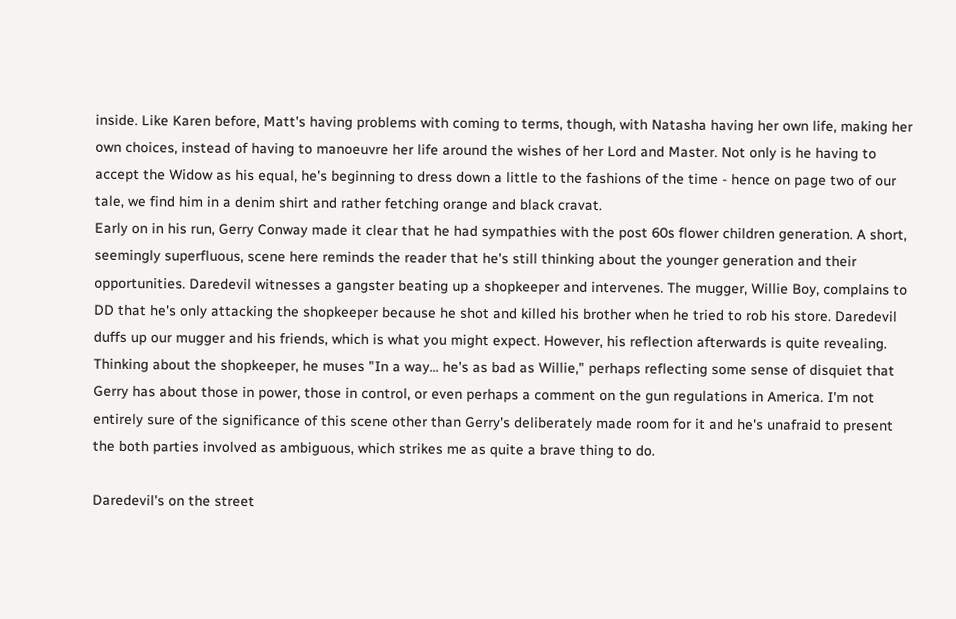inside. Like Karen before, Matt's having problems with coming to terms, though, with Natasha having her own life, making her own choices, instead of having to manoeuvre her life around the wishes of her Lord and Master. Not only is he having to accept the Widow as his equal, he's beginning to dress down a little to the fashions of the time - hence on page two of our tale, we find him in a denim shirt and rather fetching orange and black cravat.
Early on in his run, Gerry Conway made it clear that he had sympathies with the post 60s flower children generation. A short, seemingly superfluous, scene here reminds the reader that he's still thinking about the younger generation and their opportunities. Daredevil witnesses a gangster beating up a shopkeeper and intervenes. The mugger, Willie Boy, complains to DD that he's only attacking the shopkeeper because he shot and killed his brother when he tried to rob his store. Daredevil duffs up our mugger and his friends, which is what you might expect. However, his reflection afterwards is quite revealing. Thinking about the shopkeeper, he muses "In a way... he's as bad as Willie," perhaps reflecting some sense of disquiet that Gerry has about those in power, those in control, or even perhaps a comment on the gun regulations in America. I'm not entirely sure of the significance of this scene other than Gerry's deliberately made room for it and he's unafraid to present the both parties involved as ambiguous, which strikes me as quite a brave thing to do.

Daredevil's on the street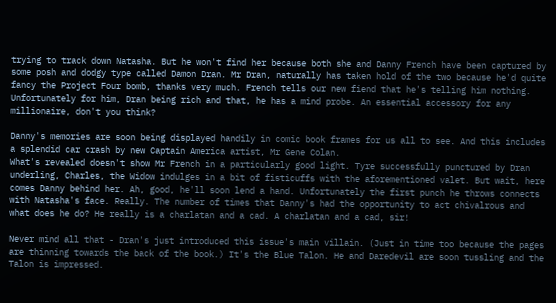trying to track down Natasha. But he won't find her because both she and Danny French have been captured by some posh and dodgy type called Damon Dran. Mr Dran, naturally has taken hold of the two because he'd quite fancy the Project Four bomb, thanks very much. French tells our new fiend that he's telling him nothing. Unfortunately for him, Dran being rich and that, he has a mind probe. An essential accessory for any millionaire, don't you think?

Danny's memories are soon being displayed handily in comic book frames for us all to see. And this includes a splendid car crash by new Captain America artist, Mr Gene Colan.
What's revealed doesn't show Mr French in a particularly good light. Tyre successfully punctured by Dran underling, Charles, the Widow indulges in a bit of fisticuffs with the aforementioned valet. But wait, here comes Danny behind her. Ah, good, he'll soon lend a hand. Unfortunately the first punch he throws connects with Natasha's face. Really. The number of times that Danny's had the opportunity to act chivalrous and what does he do? He really is a charlatan and a cad. A charlatan and a cad, sir!

Never mind all that - Dran's just introduced this issue's main villain. (Just in time too because the pages are thinning towards the back of the book.) It's the Blue Talon. He and Daredevil are soon tussling and the Talon is impressed.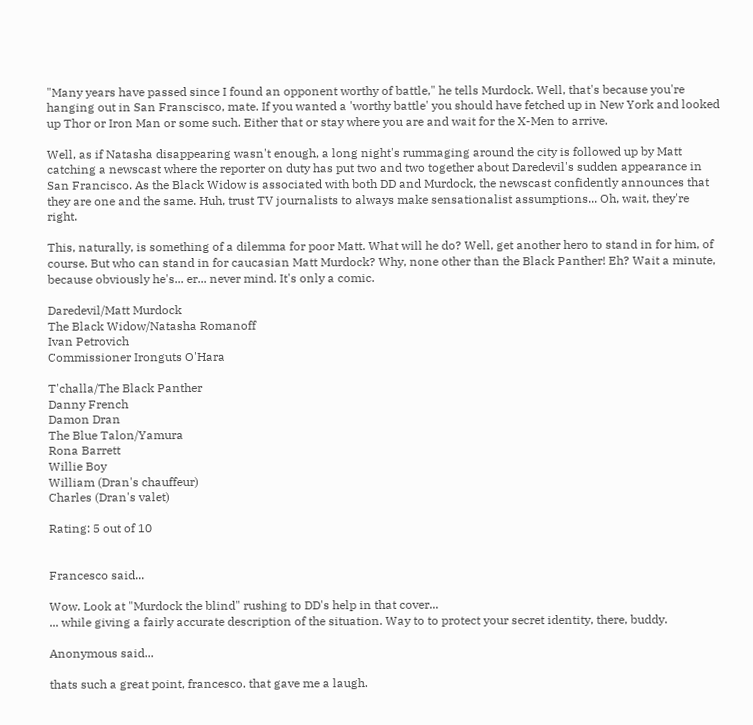"Many years have passed since I found an opponent worthy of battle," he tells Murdock. Well, that's because you're hanging out in San Franscisco, mate. If you wanted a 'worthy battle' you should have fetched up in New York and looked up Thor or Iron Man or some such. Either that or stay where you are and wait for the X-Men to arrive.

Well, as if Natasha disappearing wasn't enough, a long night's rummaging around the city is followed up by Matt catching a newscast where the reporter on duty has put two and two together about Daredevil's sudden appearance in San Francisco. As the Black Widow is associated with both DD and Murdock, the newscast confidently announces that they are one and the same. Huh, trust TV journalists to always make sensationalist assumptions... Oh, wait, they're right.

This, naturally, is something of a dilemma for poor Matt. What will he do? Well, get another hero to stand in for him, of course. But who can stand in for caucasian Matt Murdock? Why, none other than the Black Panther! Eh? Wait a minute, because obviously he's... er... never mind. It's only a comic.

Daredevil/Matt Murdock
The Black Widow/Natasha Romanoff
Ivan Petrovich
Commissioner Ironguts O'Hara

T'challa/The Black Panther
Danny French
Damon Dran
The Blue Talon/Yamura
Rona Barrett
Willie Boy
William (Dran's chauffeur)
Charles (Dran's valet)

Rating: 5 out of 10


Francesco said...

Wow. Look at "Murdock the blind" rushing to DD's help in that cover...
... while giving a fairly accurate description of the situation. Way to to protect your secret identity, there, buddy.

Anonymous said...

thats such a great point, francesco. that gave me a laugh.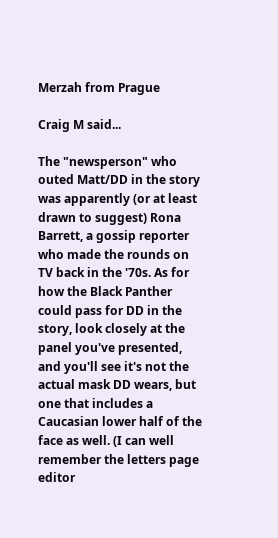Merzah from Prague

Craig M said...

The "newsperson" who outed Matt/DD in the story was apparently (or at least drawn to suggest) Rona Barrett, a gossip reporter who made the rounds on TV back in the '70s. As for how the Black Panther could pass for DD in the story, look closely at the panel you've presented, and you'll see it's not the actual mask DD wears, but one that includes a Caucasian lower half of the face as well. (I can well remember the letters page editor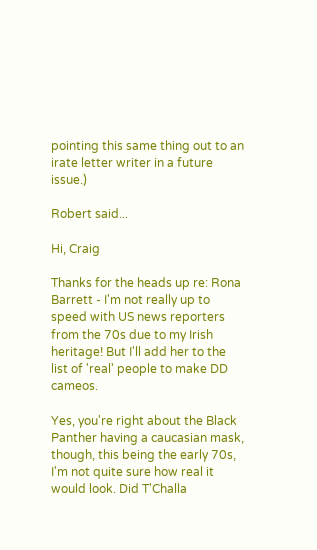pointing this same thing out to an irate letter writer in a future issue.)

Robert said...

Hi, Craig

Thanks for the heads up re: Rona Barrett - I'm not really up to speed with US news reporters from the 70s due to my Irish heritage! But I'll add her to the list of 'real' people to make DD cameos.

Yes, you're right about the Black Panther having a caucasian mask, though, this being the early 70s, I'm not quite sure how real it would look. Did T'Challa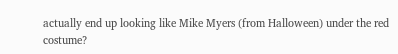actually end up looking like Mike Myers (from Halloween) under the red costume?